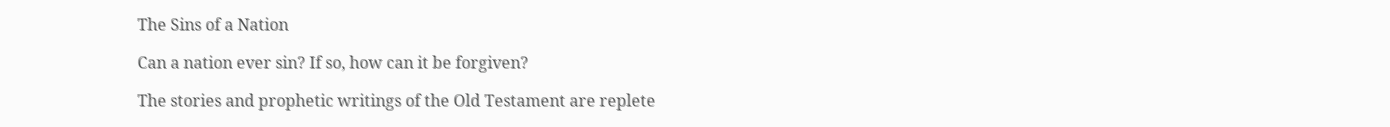The Sins of a Nation

Can a nation ever sin? If so, how can it be forgiven?

The stories and prophetic writings of the Old Testament are replete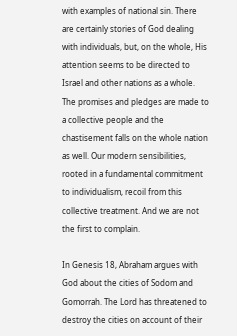with examples of national sin. There are certainly stories of God dealing with individuals, but, on the whole, His attention seems to be directed to Israel and other nations as a whole. The promises and pledges are made to a collective people and the chastisement falls on the whole nation as well. Our modern sensibilities, rooted in a fundamental commitment to individualism, recoil from this collective treatment. And we are not the first to complain.

In Genesis 18, Abraham argues with God about the cities of Sodom and Gomorrah. The Lord has threatened to destroy the cities on account of their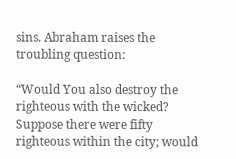sins. Abraham raises the troubling question:

“Would You also destroy the righteous with the wicked? Suppose there were fifty righteous within the city; would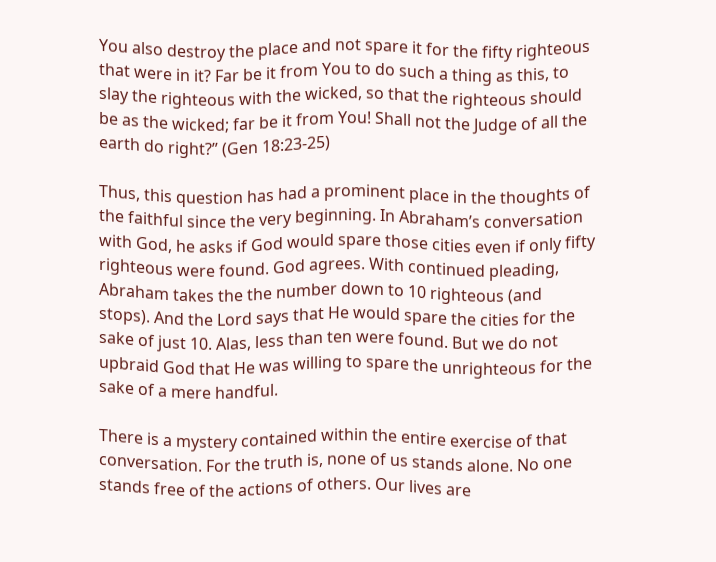You also destroy the place and not spare it for the fifty righteous that were in it? Far be it from You to do such a thing as this, to slay the righteous with the wicked, so that the righteous should be as the wicked; far be it from You! Shall not the Judge of all the earth do right?” (Gen 18:23-25)

Thus, this question has had a prominent place in the thoughts of the faithful since the very beginning. In Abraham’s conversation with God, he asks if God would spare those cities even if only fifty righteous were found. God agrees. With continued pleading, Abraham takes the the number down to 10 righteous (and stops). And the Lord says that He would spare the cities for the sake of just 10. Alas, less than ten were found. But we do not upbraid God that He was willing to spare the unrighteous for the sake of a mere handful.

There is a mystery contained within the entire exercise of that conversation. For the truth is, none of us stands alone. No one stands free of the actions of others. Our lives are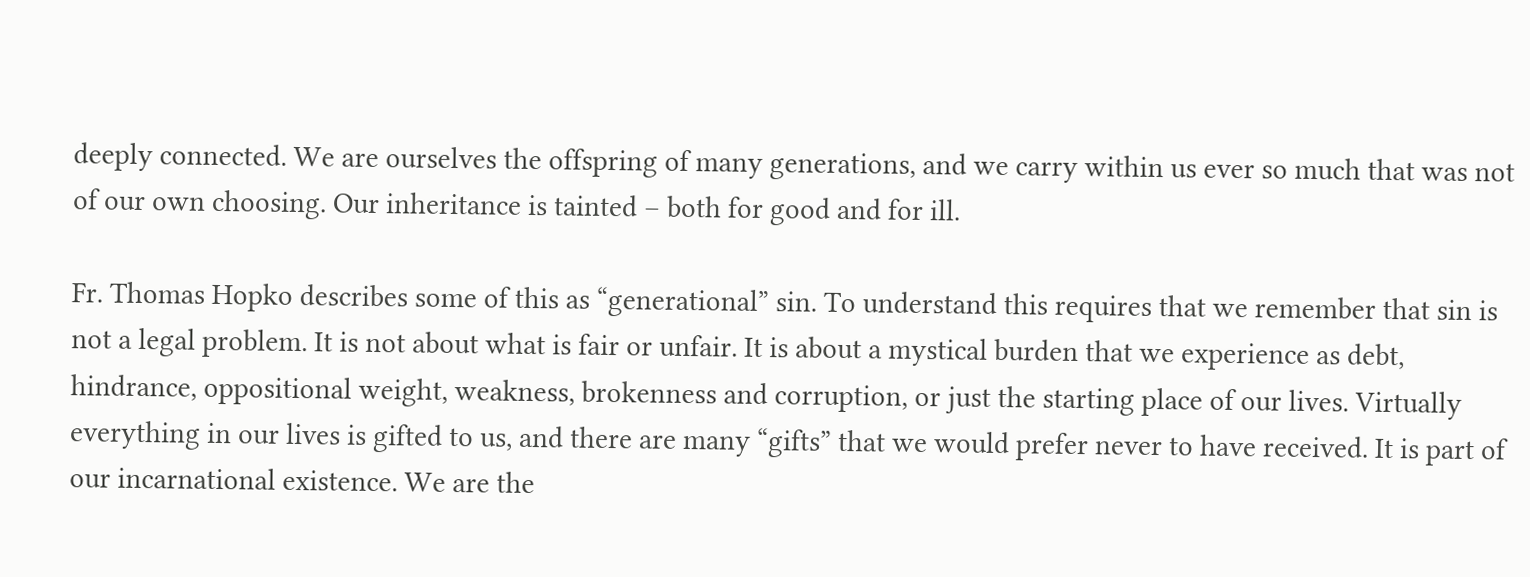deeply connected. We are ourselves the offspring of many generations, and we carry within us ever so much that was not of our own choosing. Our inheritance is tainted – both for good and for ill.

Fr. Thomas Hopko describes some of this as “generational” sin. To understand this requires that we remember that sin is not a legal problem. It is not about what is fair or unfair. It is about a mystical burden that we experience as debt, hindrance, oppositional weight, weakness, brokenness and corruption, or just the starting place of our lives. Virtually everything in our lives is gifted to us, and there are many “gifts” that we would prefer never to have received. It is part of our incarnational existence. We are the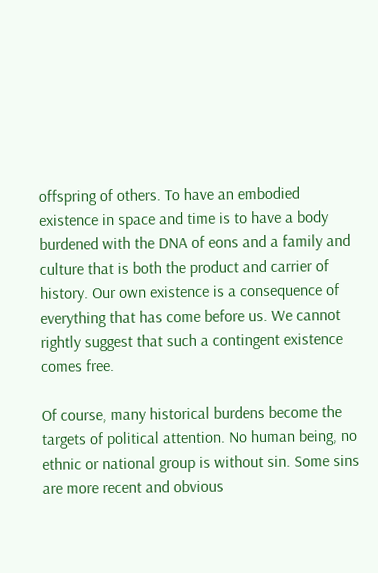offspring of others. To have an embodied existence in space and time is to have a body burdened with the DNA of eons and a family and culture that is both the product and carrier of history. Our own existence is a consequence of everything that has come before us. We cannot rightly suggest that such a contingent existence comes free.

Of course, many historical burdens become the targets of political attention. No human being, no ethnic or national group is without sin. Some sins are more recent and obvious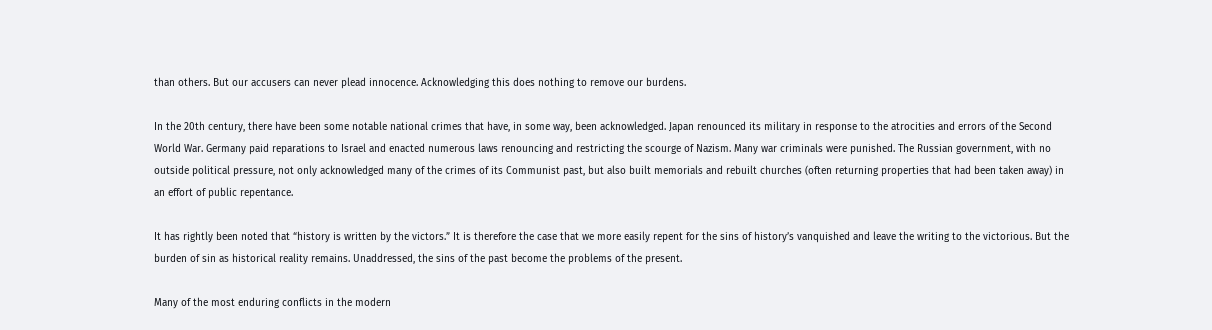than others. But our accusers can never plead innocence. Acknowledging this does nothing to remove our burdens.

In the 20th century, there have been some notable national crimes that have, in some way, been acknowledged. Japan renounced its military in response to the atrocities and errors of the Second World War. Germany paid reparations to Israel and enacted numerous laws renouncing and restricting the scourge of Nazism. Many war criminals were punished. The Russian government, with no outside political pressure, not only acknowledged many of the crimes of its Communist past, but also built memorials and rebuilt churches (often returning properties that had been taken away) in an effort of public repentance.

It has rightly been noted that “history is written by the victors.” It is therefore the case that we more easily repent for the sins of history’s vanquished and leave the writing to the victorious. But the burden of sin as historical reality remains. Unaddressed, the sins of the past become the problems of the present.

Many of the most enduring conflicts in the modern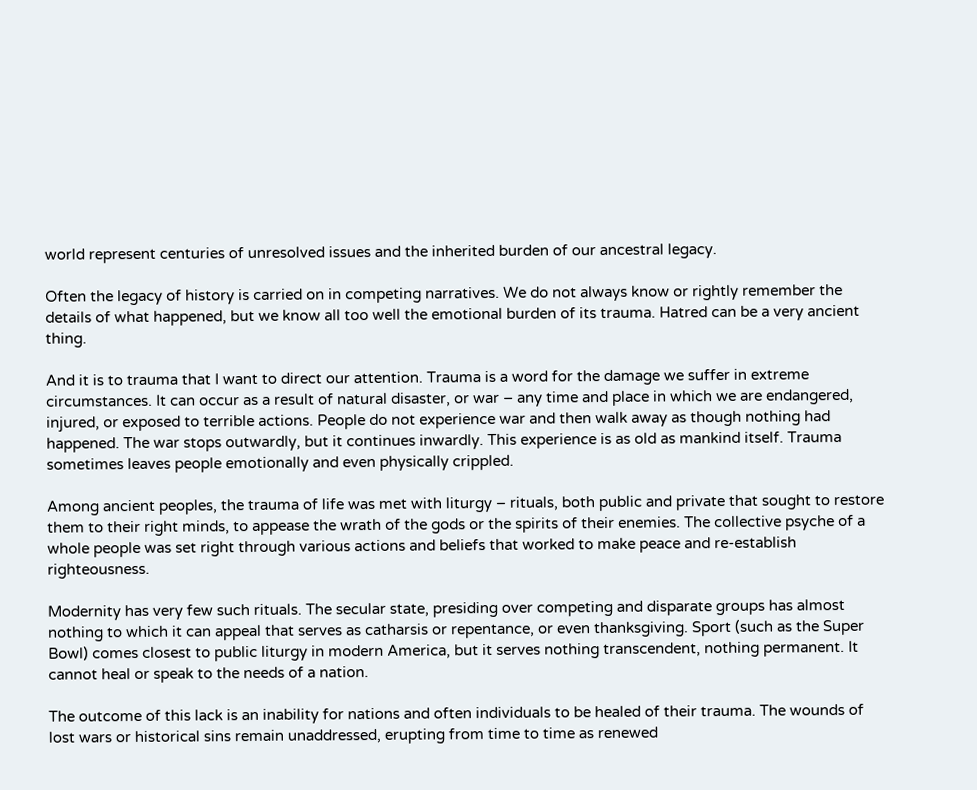world represent centuries of unresolved issues and the inherited burden of our ancestral legacy.

Often the legacy of history is carried on in competing narratives. We do not always know or rightly remember the details of what happened, but we know all too well the emotional burden of its trauma. Hatred can be a very ancient thing.

And it is to trauma that I want to direct our attention. Trauma is a word for the damage we suffer in extreme circumstances. It can occur as a result of natural disaster, or war – any time and place in which we are endangered, injured, or exposed to terrible actions. People do not experience war and then walk away as though nothing had happened. The war stops outwardly, but it continues inwardly. This experience is as old as mankind itself. Trauma sometimes leaves people emotionally and even physically crippled.

Among ancient peoples, the trauma of life was met with liturgy – rituals, both public and private that sought to restore them to their right minds, to appease the wrath of the gods or the spirits of their enemies. The collective psyche of a whole people was set right through various actions and beliefs that worked to make peace and re-establish righteousness.

Modernity has very few such rituals. The secular state, presiding over competing and disparate groups has almost nothing to which it can appeal that serves as catharsis or repentance, or even thanksgiving. Sport (such as the Super Bowl) comes closest to public liturgy in modern America, but it serves nothing transcendent, nothing permanent. It cannot heal or speak to the needs of a nation.

The outcome of this lack is an inability for nations and often individuals to be healed of their trauma. The wounds of lost wars or historical sins remain unaddressed, erupting from time to time as renewed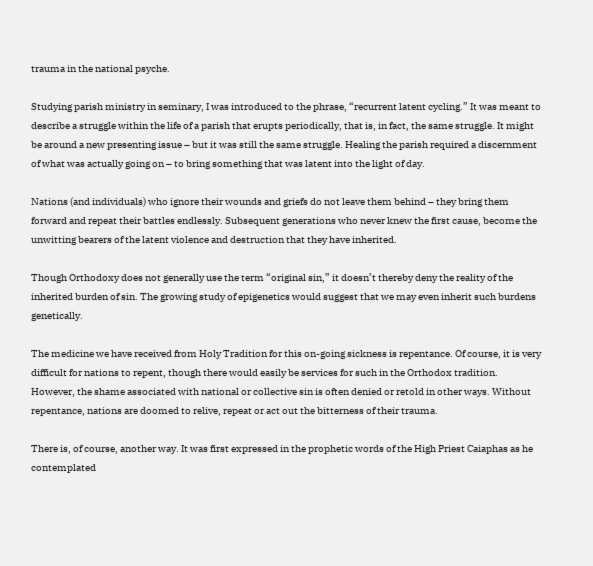trauma in the national psyche.

Studying parish ministry in seminary, I was introduced to the phrase, “recurrent latent cycling.” It was meant to describe a struggle within the life of a parish that erupts periodically, that is, in fact, the same struggle. It might be around a new presenting issue – but it was still the same struggle. Healing the parish required a discernment of what was actually going on – to bring something that was latent into the light of day.

Nations (and individuals) who ignore their wounds and griefs do not leave them behind – they bring them forward and repeat their battles endlessly. Subsequent generations who never knew the first cause, become the unwitting bearers of the latent violence and destruction that they have inherited.

Though Orthodoxy does not generally use the term “original sin,” it doesn’t thereby deny the reality of the inherited burden of sin. The growing study of epigenetics would suggest that we may even inherit such burdens genetically.

The medicine we have received from Holy Tradition for this on-going sickness is repentance. Of course, it is very difficult for nations to repent, though there would easily be services for such in the Orthodox tradition. However, the shame associated with national or collective sin is often denied or retold in other ways. Without repentance, nations are doomed to relive, repeat or act out the bitterness of their trauma.

There is, of course, another way. It was first expressed in the prophetic words of the High Priest Caiaphas as he contemplated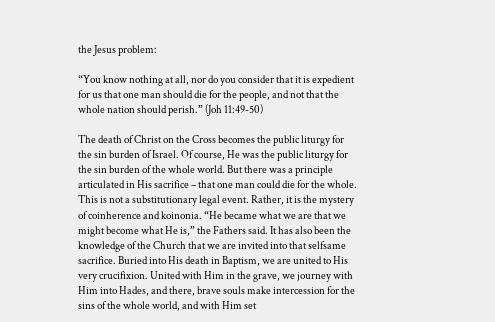the Jesus problem:

“You know nothing at all, nor do you consider that it is expedient for us that one man should die for the people, and not that the whole nation should perish.” (Joh 11:49-50)

The death of Christ on the Cross becomes the public liturgy for the sin burden of Israel. Of course, He was the public liturgy for the sin burden of the whole world. But there was a principle articulated in His sacrifice – that one man could die for the whole. This is not a substitutionary legal event. Rather, it is the mystery of coinherence and koinonia. “He became what we are that we might become what He is,” the Fathers said. It has also been the knowledge of the Church that we are invited into that selfsame sacrifice. Buried into His death in Baptism, we are united to His very crucifixion. United with Him in the grave, we journey with Him into Hades, and there, brave souls make intercession for the sins of the whole world, and with Him set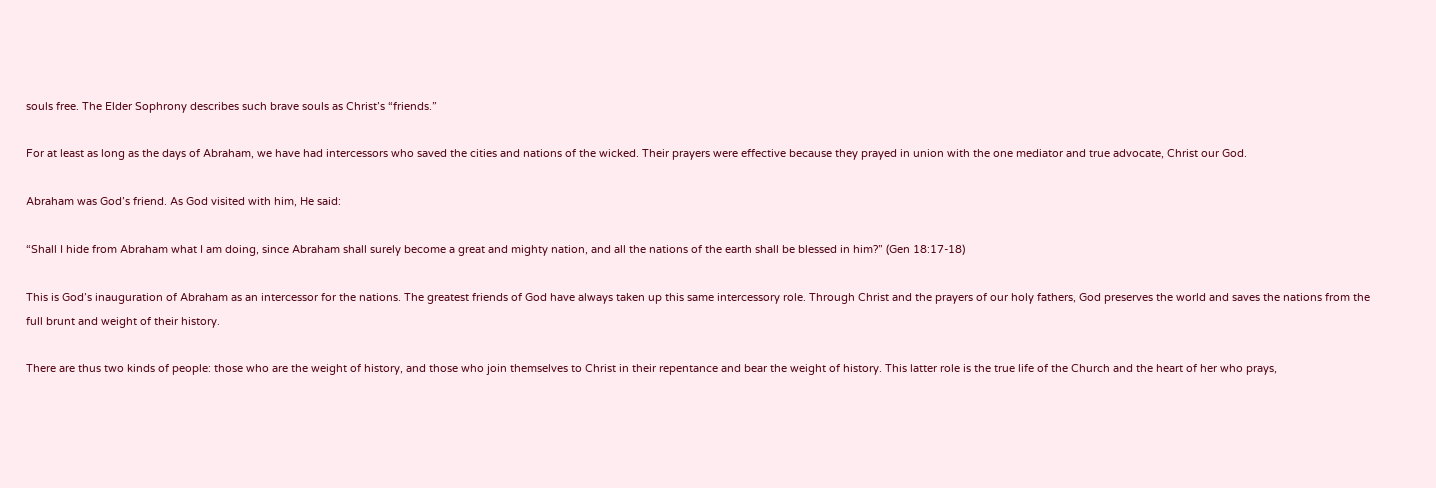souls free. The Elder Sophrony describes such brave souls as Christ’s “friends.”

For at least as long as the days of Abraham, we have had intercessors who saved the cities and nations of the wicked. Their prayers were effective because they prayed in union with the one mediator and true advocate, Christ our God.

Abraham was God’s friend. As God visited with him, He said:

“Shall I hide from Abraham what I am doing, since Abraham shall surely become a great and mighty nation, and all the nations of the earth shall be blessed in him?” (Gen 18:17-18)

This is God’s inauguration of Abraham as an intercessor for the nations. The greatest friends of God have always taken up this same intercessory role. Through Christ and the prayers of our holy fathers, God preserves the world and saves the nations from the full brunt and weight of their history.

There are thus two kinds of people: those who are the weight of history, and those who join themselves to Christ in their repentance and bear the weight of history. This latter role is the true life of the Church and the heart of her who prays,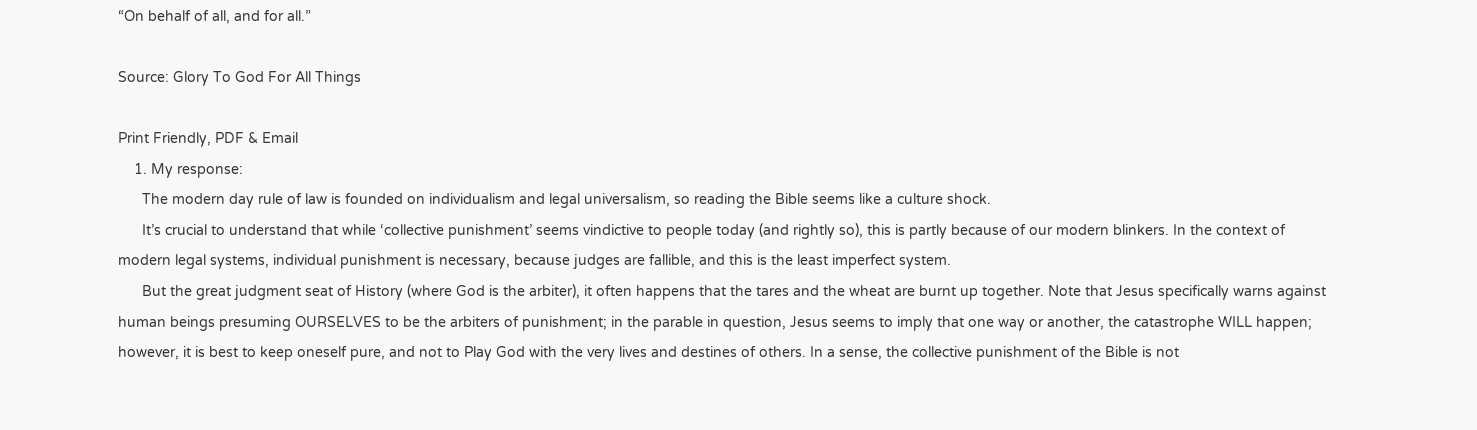“On behalf of all, and for all.”

Source: Glory To God For All Things

Print Friendly, PDF & Email
    1. My response:
      The modern day rule of law is founded on individualism and legal universalism, so reading the Bible seems like a culture shock.
      It’s crucial to understand that while ‘collective punishment’ seems vindictive to people today (and rightly so), this is partly because of our modern blinkers. In the context of modern legal systems, individual punishment is necessary, because judges are fallible, and this is the least imperfect system.
      But the great judgment seat of History (where God is the arbiter), it often happens that the tares and the wheat are burnt up together. Note that Jesus specifically warns against human beings presuming OURSELVES to be the arbiters of punishment; in the parable in question, Jesus seems to imply that one way or another, the catastrophe WILL happen; however, it is best to keep oneself pure, and not to Play God with the very lives and destines of others. In a sense, the collective punishment of the Bible is not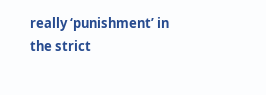really ‘punishment’ in the strict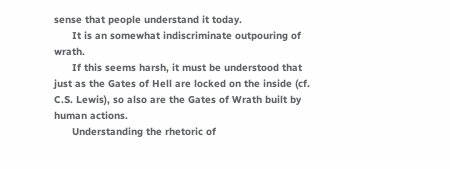sense that people understand it today.
      It is an somewhat indiscriminate outpouring of wrath.
      If this seems harsh, it must be understood that just as the Gates of Hell are locked on the inside (cf. C.S. Lewis), so also are the Gates of Wrath built by human actions.
      Understanding the rhetoric of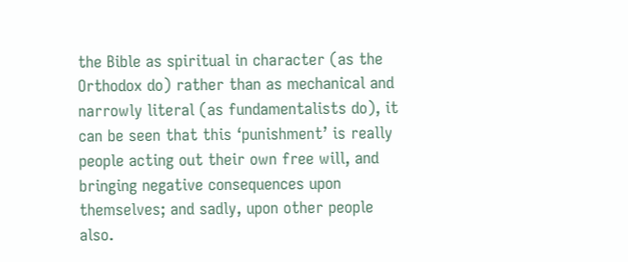the Bible as spiritual in character (as the Orthodox do) rather than as mechanical and narrowly literal (as fundamentalists do), it can be seen that this ‘punishment’ is really people acting out their own free will, and bringing negative consequences upon themselves; and sadly, upon other people also.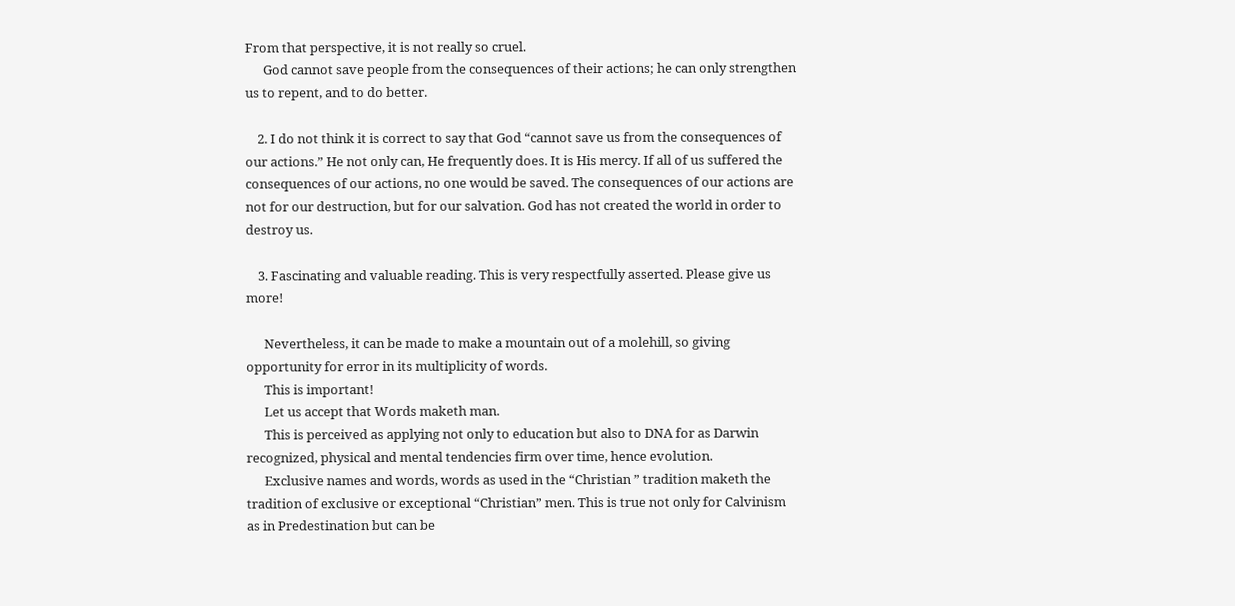From that perspective, it is not really so cruel.
      God cannot save people from the consequences of their actions; he can only strengthen us to repent, and to do better.

    2. I do not think it is correct to say that God “cannot save us from the consequences of our actions.” He not only can, He frequently does. It is His mercy. If all of us suffered the consequences of our actions, no one would be saved. The consequences of our actions are not for our destruction, but for our salvation. God has not created the world in order to destroy us.

    3. Fascinating and valuable reading. This is very respectfully asserted. Please give us more!

      Nevertheless, it can be made to make a mountain out of a molehill, so giving opportunity for error in its multiplicity of words.
      This is important!
      Let us accept that Words maketh man.
      This is perceived as applying not only to education but also to DNA for as Darwin recognized, physical and mental tendencies firm over time, hence evolution.
      Exclusive names and words, words as used in the “Christian ” tradition maketh the tradition of exclusive or exceptional “Christian” men. This is true not only for Calvinism as in Predestination but can be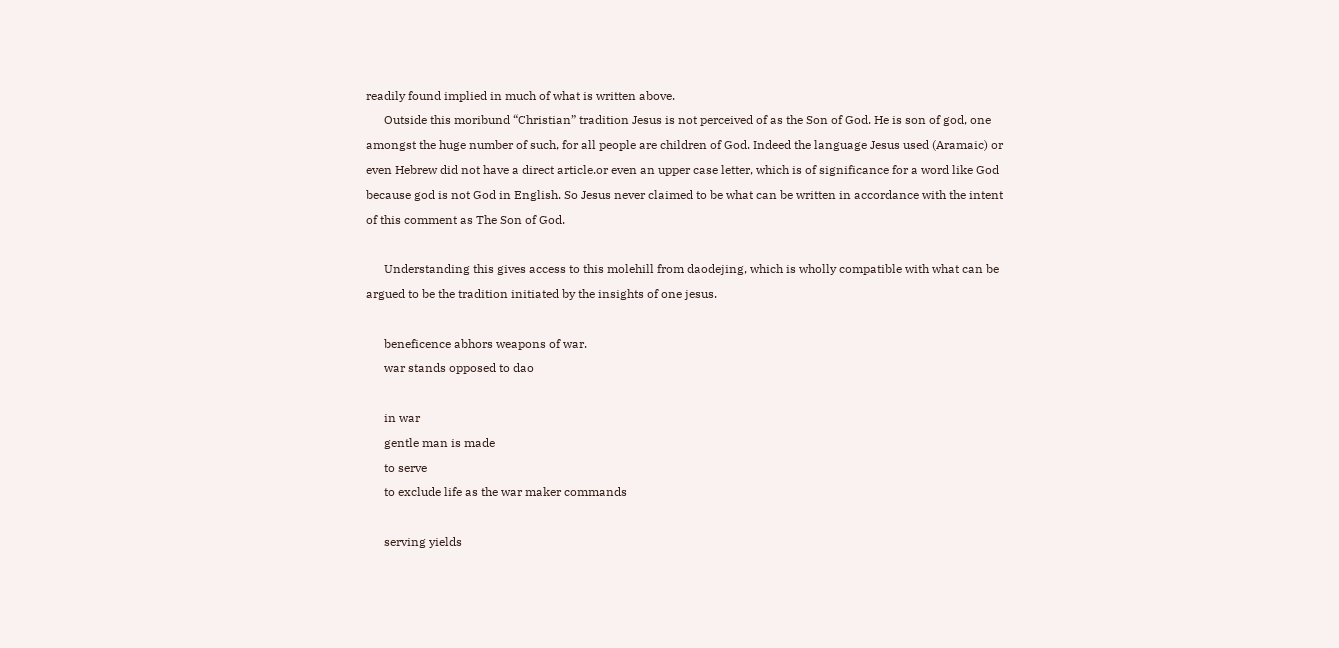readily found implied in much of what is written above.
      Outside this moribund “Christian” tradition Jesus is not perceived of as the Son of God. He is son of god, one amongst the huge number of such, for all people are children of God. Indeed the language Jesus used (Aramaic) or even Hebrew did not have a direct article.or even an upper case letter, which is of significance for a word like God because god is not God in English. So Jesus never claimed to be what can be written in accordance with the intent of this comment as The Son of God.

      Understanding this gives access to this molehill from daodejing, which is wholly compatible with what can be argued to be the tradition initiated by the insights of one jesus.

      beneficence abhors weapons of war.
      war stands opposed to dao

      in war
      gentle man is made
      to serve
      to exclude life as the war maker commands

      serving yields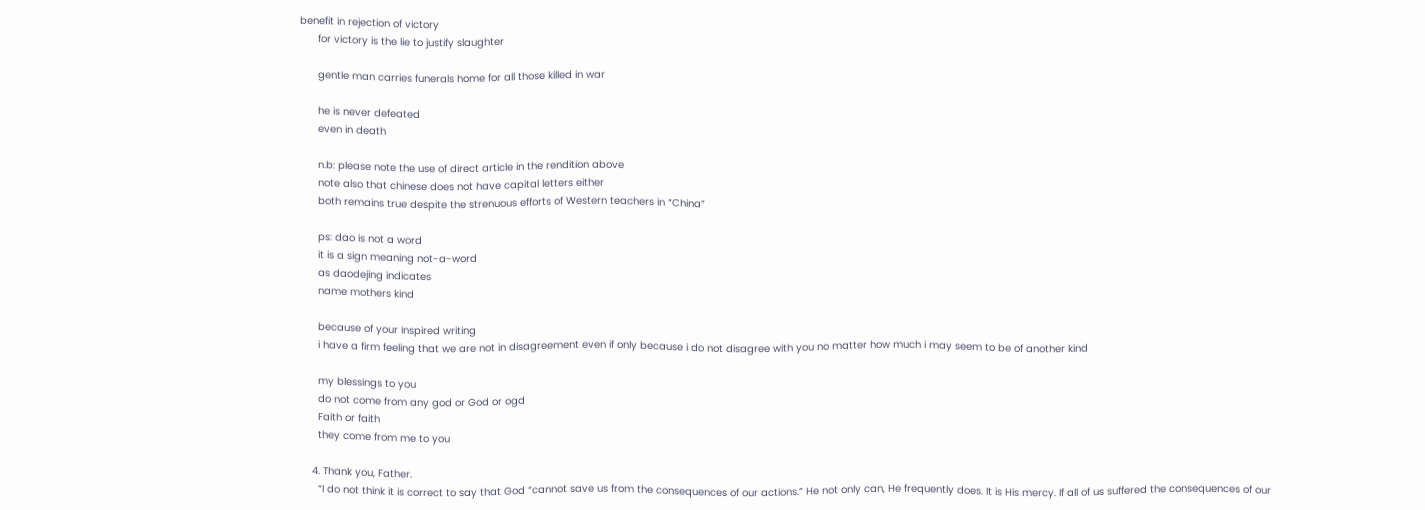benefit in rejection of victory
      for victory is the lie to justify slaughter

      gentle man carries funerals home for all those killed in war

      he is never defeated
      even in death

      n.b: please note the use of direct article in the rendition above
      note also that chinese does not have capital letters either
      both remains true despite the strenuous efforts of Western teachers in “China”

      ps: dao is not a word
      it is a sign meaning not-a-word
      as daodejing indicates
      name mothers kind

      because of your inspired writing
      i have a firm feeling that we are not in disagreement even if only because i do not disagree with you no matter how much i may seem to be of another kind

      my blessings to you
      do not come from any god or God or ogd
      Faith or faith
      they come from me to you

    4. Thank you, Father.
      “I do not think it is correct to say that God “cannot save us from the consequences of our actions.” He not only can, He frequently does. It is His mercy. If all of us suffered the consequences of our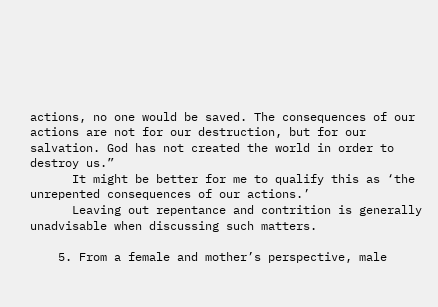actions, no one would be saved. The consequences of our actions are not for our destruction, but for our salvation. God has not created the world in order to destroy us.”
      It might be better for me to qualify this as ‘the unrepented consequences of our actions.’
      Leaving out repentance and contrition is generally unadvisable when discussing such matters.

    5. From a female and mother’s perspective, male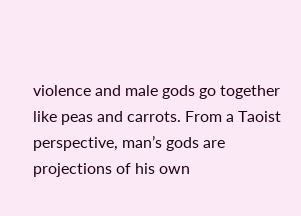violence and male gods go together like peas and carrots. From a Taoist perspective, man’s gods are projections of his own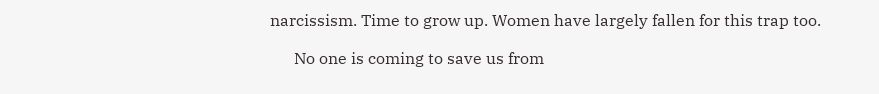narcissism. Time to grow up. Women have largely fallen for this trap too.

      No one is coming to save us from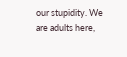our stupidity. We are adults here,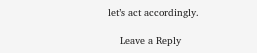let’s act accordingly.

    Leave a Reply